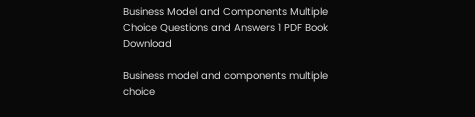Business Model and Components Multiple Choice Questions and Answers 1 PDF Book Download

Business model and components multiple choice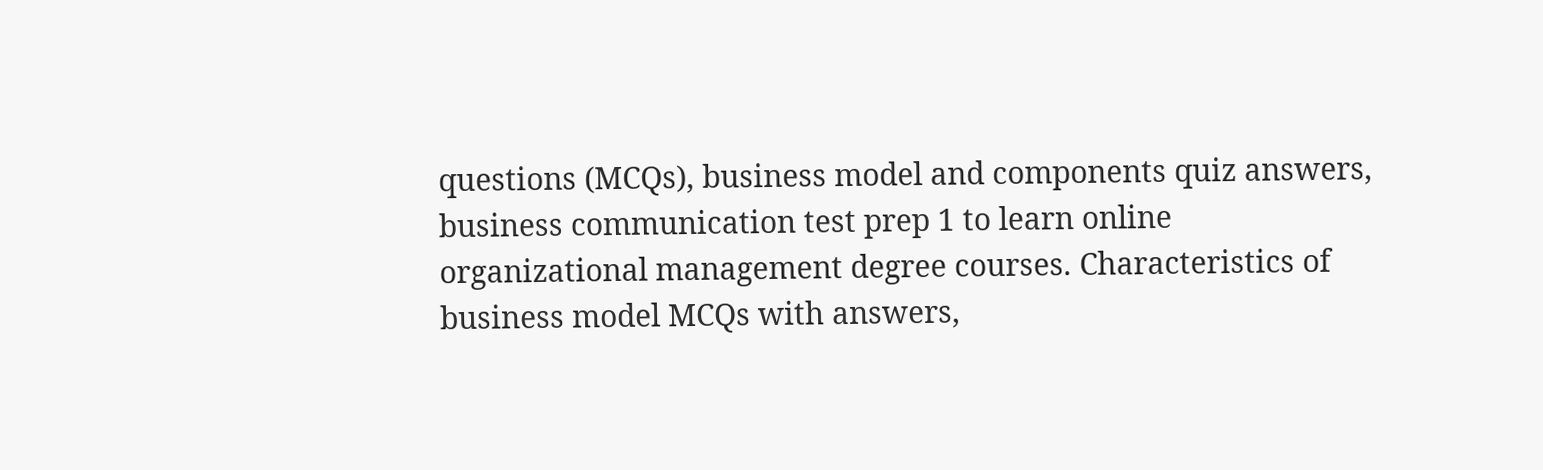questions (MCQs), business model and components quiz answers, business communication test prep 1 to learn online organizational management degree courses. Characteristics of business model MCQs with answers,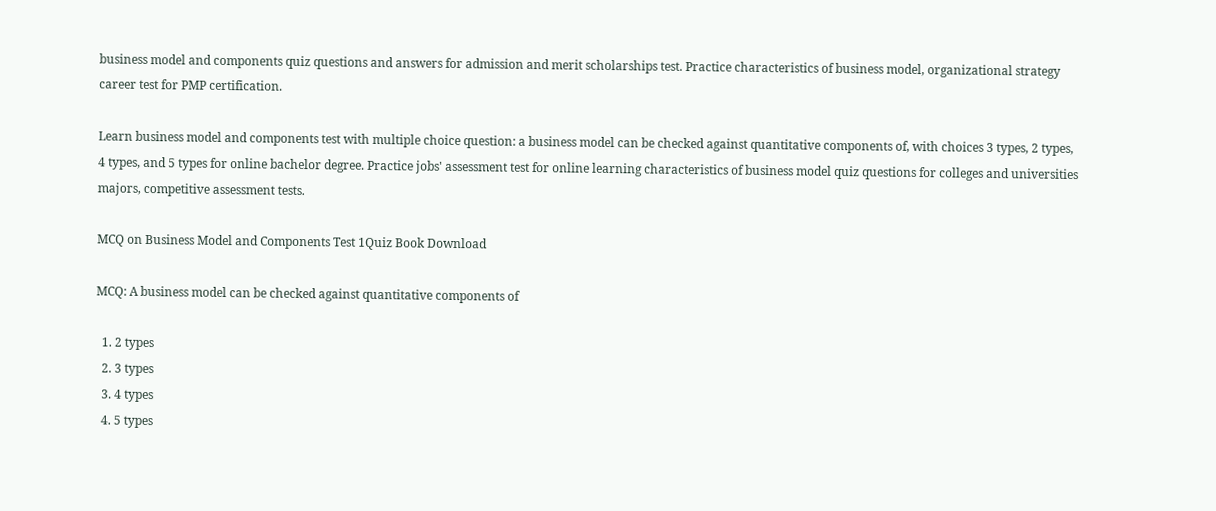business model and components quiz questions and answers for admission and merit scholarships test. Practice characteristics of business model, organizational strategy career test for PMP certification.

Learn business model and components test with multiple choice question: a business model can be checked against quantitative components of, with choices 3 types, 2 types, 4 types, and 5 types for online bachelor degree. Practice jobs' assessment test for online learning characteristics of business model quiz questions for colleges and universities majors, competitive assessment tests.

MCQ on Business Model and Components Test 1Quiz Book Download

MCQ: A business model can be checked against quantitative components of

  1. 2 types
  2. 3 types
  3. 4 types
  4. 5 types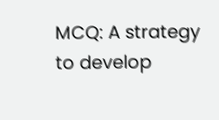MCQ: A strategy to develop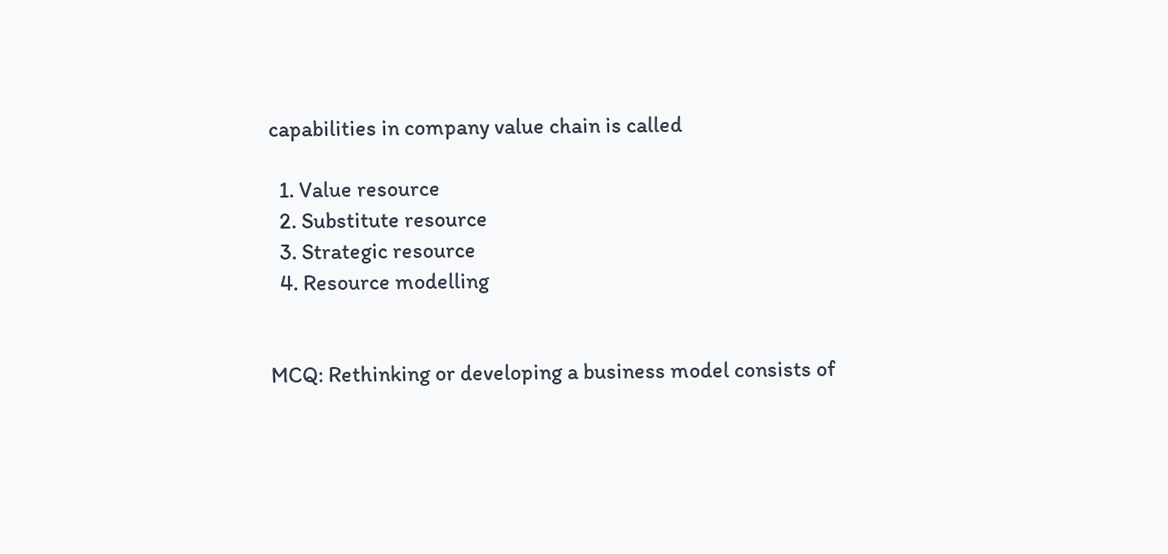capabilities in company value chain is called

  1. Value resource
  2. Substitute resource
  3. Strategic resource
  4. Resource modelling


MCQ: Rethinking or developing a business model consists of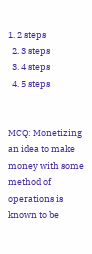1. 2 steps
  2. 3 steps
  3. 4 steps
  4. 5 steps


MCQ: Monetizing an idea to make money with some method of operations is known to be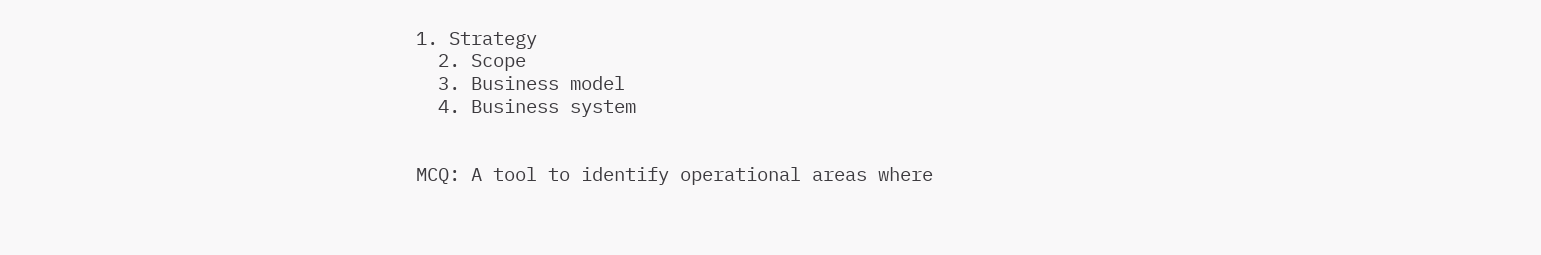1. Strategy
  2. Scope
  3. Business model
  4. Business system


MCQ: A tool to identify operational areas where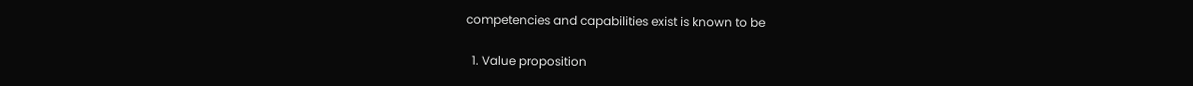competencies and capabilities exist is known to be

  1. Value proposition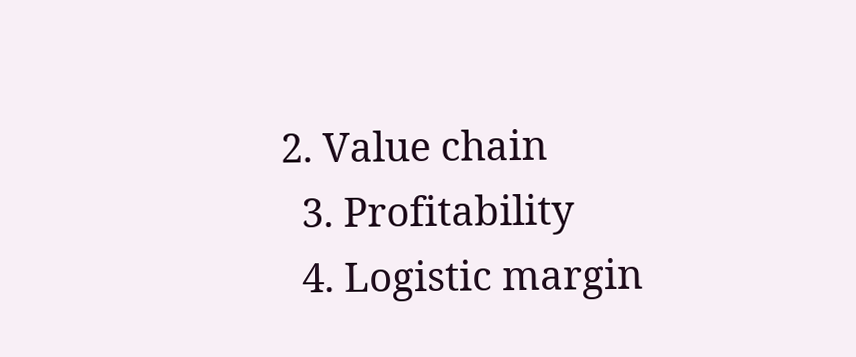2. Value chain
  3. Profitability
  4. Logistic margin